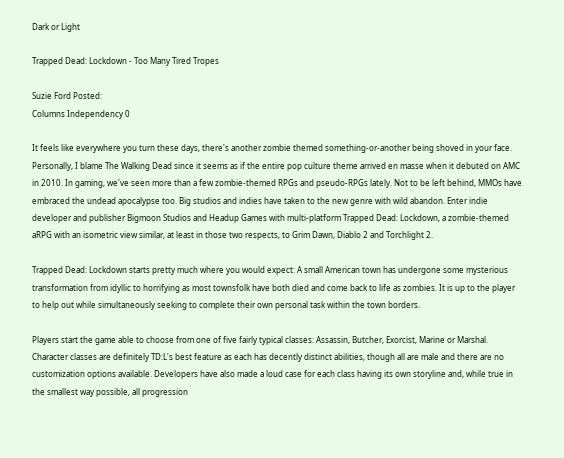Dark or Light

Trapped Dead: Lockdown - Too Many Tired Tropes

Suzie Ford Posted:
Columns Independency 0

It feels like everywhere you turn these days, there's another zombie themed something-or-another being shoved in your face. Personally, I blame The Walking Dead since it seems as if the entire pop culture theme arrived en masse when it debuted on AMC in 2010. In gaming, we've seen more than a few zombie-themed RPGs and pseudo-RPGs lately. Not to be left behind, MMOs have embraced the undead apocalypse too. Big studios and indies have taken to the new genre with wild abandon. Enter indie developer and publisher Bigmoon Studios and Headup Games with multi-platform Trapped Dead: Lockdown, a zombie-themed aRPG with an isometric view similar, at least in those two respects, to Grim Dawn, Diablo 2 and Torchlight 2.

Trapped Dead: Lockdown starts pretty much where you would expect: A small American town has undergone some mysterious transformation from idyllic to horrifying as most townsfolk have both died and come back to life as zombies. It is up to the player to help out while simultaneously seeking to complete their own personal task within the town borders.

Players start the game able to choose from one of five fairly typical classes: Assassin, Butcher, Exorcist, Marine or Marshal. Character classes are definitely TD:L's best feature as each has decently distinct abilities, though all are male and there are no customization options available. Developers have also made a loud case for each class having its own storyline and, while true in the smallest way possible, all progression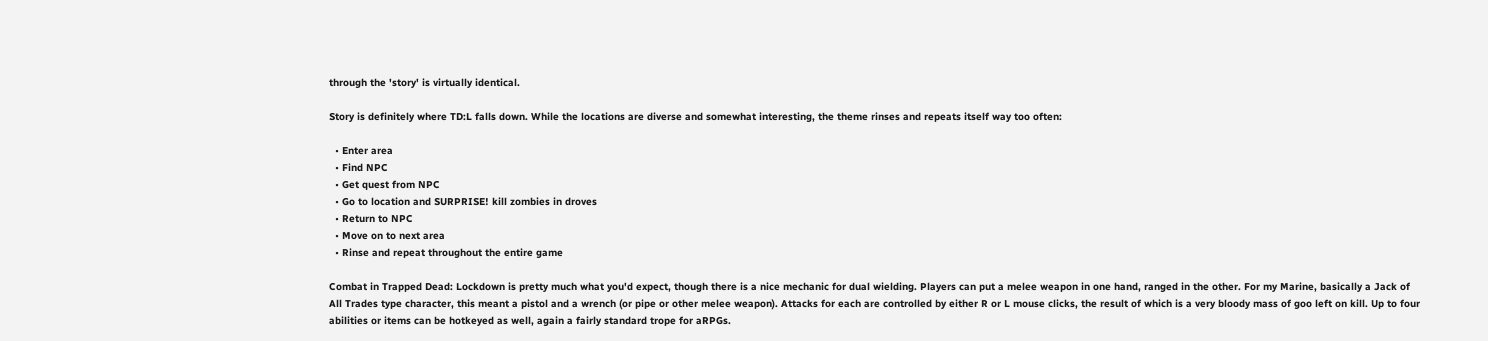through the 'story' is virtually identical.

Story is definitely where TD:L falls down. While the locations are diverse and somewhat interesting, the theme rinses and repeats itself way too often:

  • Enter area
  • Find NPC
  • Get quest from NPC
  • Go to location and SURPRISE! kill zombies in droves
  • Return to NPC
  • Move on to next area
  • Rinse and repeat throughout the entire game

Combat in Trapped Dead: Lockdown is pretty much what you'd expect, though there is a nice mechanic for dual wielding. Players can put a melee weapon in one hand, ranged in the other. For my Marine, basically a Jack of All Trades type character, this meant a pistol and a wrench (or pipe or other melee weapon). Attacks for each are controlled by either R or L mouse clicks, the result of which is a very bloody mass of goo left on kill. Up to four abilities or items can be hotkeyed as well, again a fairly standard trope for aRPGs.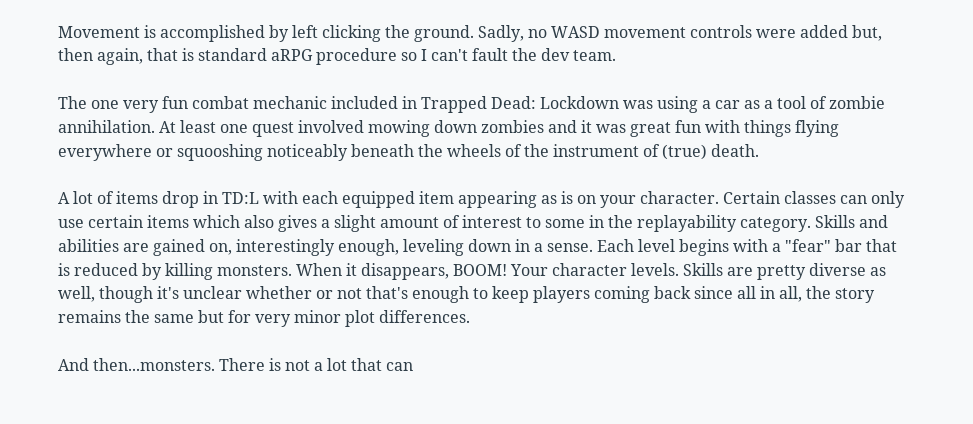Movement is accomplished by left clicking the ground. Sadly, no WASD movement controls were added but, then again, that is standard aRPG procedure so I can't fault the dev team.

The one very fun combat mechanic included in Trapped Dead: Lockdown was using a car as a tool of zombie annihilation. At least one quest involved mowing down zombies and it was great fun with things flying everywhere or squooshing noticeably beneath the wheels of the instrument of (true) death.

A lot of items drop in TD:L with each equipped item appearing as is on your character. Certain classes can only use certain items which also gives a slight amount of interest to some in the replayability category. Skills and abilities are gained on, interestingly enough, leveling down in a sense. Each level begins with a "fear" bar that is reduced by killing monsters. When it disappears, BOOM! Your character levels. Skills are pretty diverse as well, though it's unclear whether or not that's enough to keep players coming back since all in all, the story remains the same but for very minor plot differences.

And then...monsters. There is not a lot that can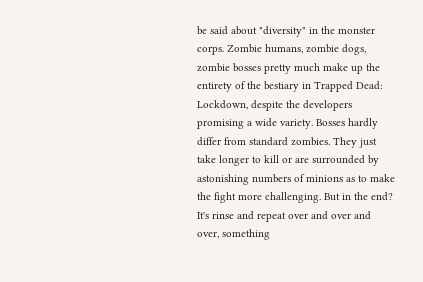be said about "diversity" in the monster corps. Zombie humans, zombie dogs, zombie bosses pretty much make up the entirety of the bestiary in Trapped Dead: Lockdown, despite the developers promising a wide variety. Bosses hardly differ from standard zombies. They just take longer to kill or are surrounded by astonishing numbers of minions as to make the fight more challenging. But in the end? It's rinse and repeat over and over and over, something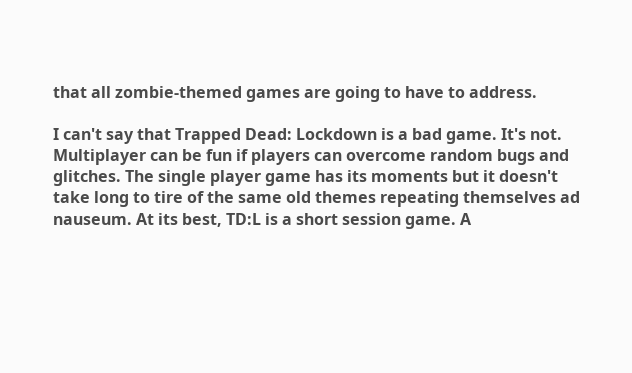that all zombie-themed games are going to have to address.

I can't say that Trapped Dead: Lockdown is a bad game. It's not. Multiplayer can be fun if players can overcome random bugs and glitches. The single player game has its moments but it doesn't take long to tire of the same old themes repeating themselves ad nauseum. At its best, TD:L is a short session game. A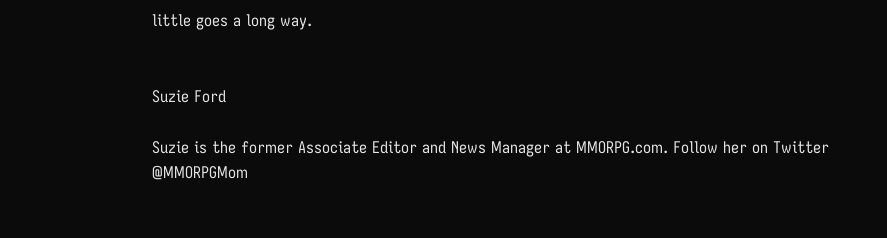little goes a long way.


Suzie Ford

Suzie is the former Associate Editor and News Manager at MMORPG.com. Follow her on Twitter @MMORPGMom